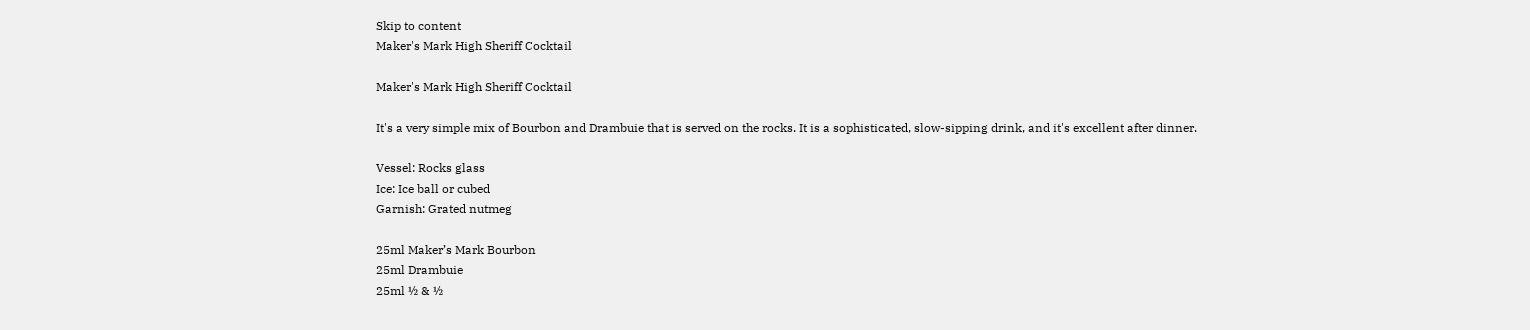Skip to content
Maker's Mark High Sheriff Cocktail

Maker's Mark High Sheriff Cocktail

It's a very simple mix of Bourbon and Drambuie that is served on the rocks. It is a sophisticated, slow-sipping drink, and it's excellent after dinner.

Vessel: Rocks glass
Ice: Ice ball or cubed
Garnish: Grated nutmeg

25ml Maker’s Mark Bourbon
25ml Drambuie
25ml ½ & ½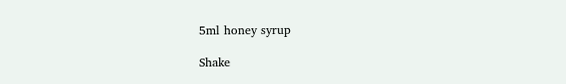5ml honey syrup

Shake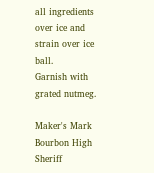all ingredients over ice and strain over ice ball.
Garnish with grated nutmeg.

Maker's Mark Bourbon High Sheriff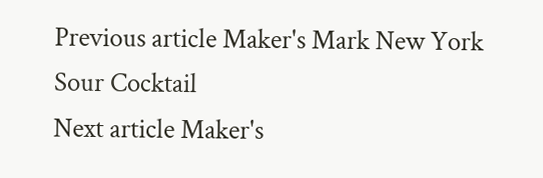Previous article Maker's Mark New York Sour Cocktail
Next article Maker's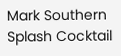Mark Southern Splash Cocktail